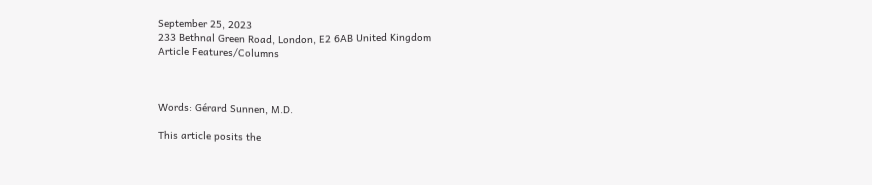September 25, 2023
233 Bethnal Green Road, London, E2 6AB United Kingdom
Article Features/Columns



Words: Gérard Sunnen, M.D.

This article posits the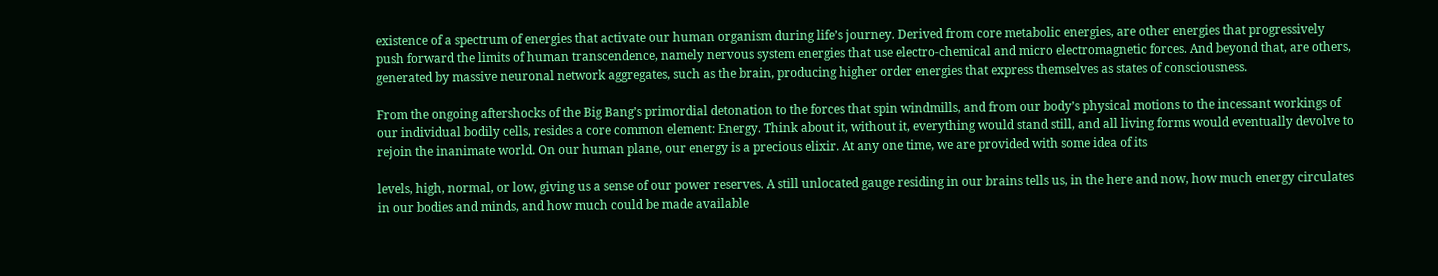existence of a spectrum of energies that activate our human organism during life’s journey. Derived from core metabolic energies, are other energies that progressively push forward the limits of human transcendence, namely nervous system energies that use electro-chemical and micro electromagnetic forces. And beyond that, are others, generated by massive neuronal network aggregates, such as the brain, producing higher order energies that express themselves as states of consciousness.

From the ongoing aftershocks of the Big Bang’s primordial detonation to the forces that spin windmills, and from our body’s physical motions to the incessant workings of our individual bodily cells, resides a core common element: Energy. Think about it, without it, everything would stand still, and all living forms would eventually devolve to rejoin the inanimate world. On our human plane, our energy is a precious elixir. At any one time, we are provided with some idea of its

levels, high, normal, or low, giving us a sense of our power reserves. A still unlocated gauge residing in our brains tells us, in the here and now, how much energy circulates in our bodies and minds, and how much could be made available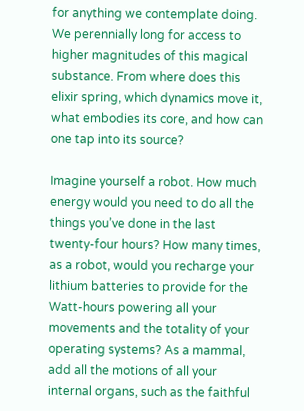for anything we contemplate doing. We perennially long for access to higher magnitudes of this magical substance. From where does this elixir spring, which dynamics move it, what embodies its core, and how can one tap into its source?

Imagine yourself a robot. How much energy would you need to do all the things you’ve done in the last twenty-four hours? How many times, as a robot, would you recharge your lithium batteries to provide for the Watt-hours powering all your movements and the totality of your operating systems? As a mammal, add all the motions of all your internal organs, such as the faithful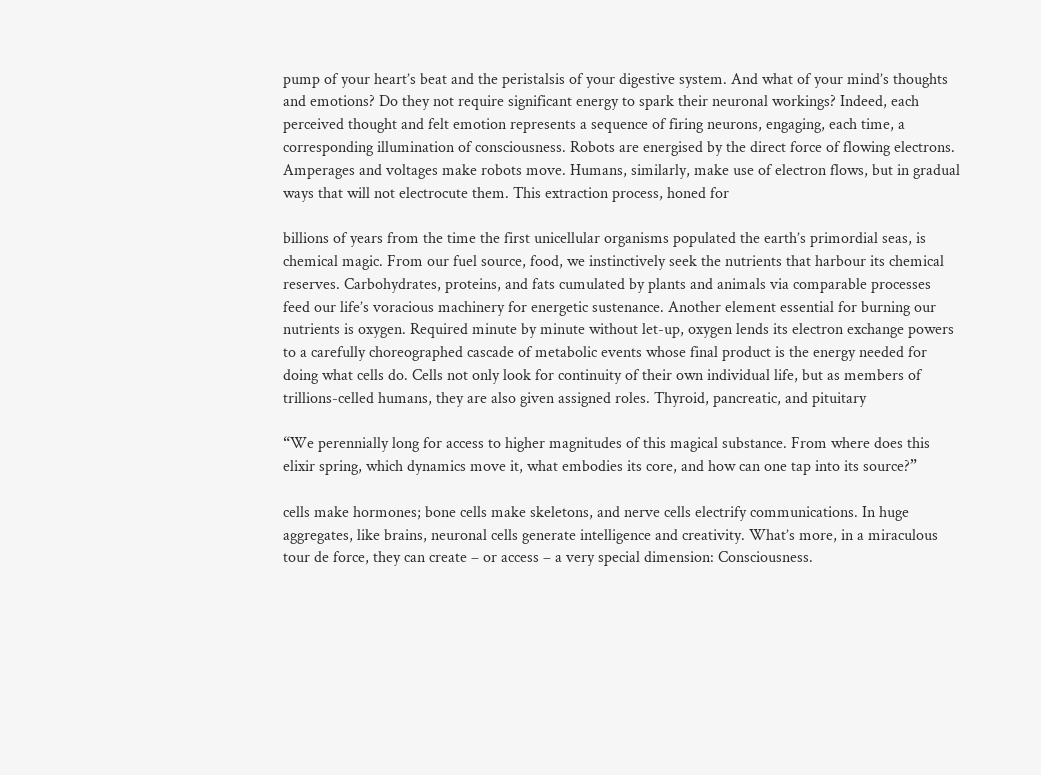pump of your heart’s beat and the peristalsis of your digestive system. And what of your mind’s thoughts and emotions? Do they not require significant energy to spark their neuronal workings? Indeed, each perceived thought and felt emotion represents a sequence of firing neurons, engaging, each time, a corresponding illumination of consciousness. Robots are energised by the direct force of flowing electrons. Amperages and voltages make robots move. Humans, similarly, make use of electron flows, but in gradual ways that will not electrocute them. This extraction process, honed for

billions of years from the time the first unicellular organisms populated the earth’s primordial seas, is chemical magic. From our fuel source, food, we instinctively seek the nutrients that harbour its chemical reserves. Carbohydrates, proteins, and fats cumulated by plants and animals via comparable processes feed our life’s voracious machinery for energetic sustenance. Another element essential for burning our nutrients is oxygen. Required minute by minute without let-up, oxygen lends its electron exchange powers to a carefully choreographed cascade of metabolic events whose final product is the energy needed for doing what cells do. Cells not only look for continuity of their own individual life, but as members of trillions-celled humans, they are also given assigned roles. Thyroid, pancreatic, and pituitary

“We perennially long for access to higher magnitudes of this magical substance. From where does this elixir spring, which dynamics move it, what embodies its core, and how can one tap into its source?”

cells make hormones; bone cells make skeletons, and nerve cells electrify communications. In huge aggregates, like brains, neuronal cells generate intelligence and creativity. What’s more, in a miraculous tour de force, they can create – or access – a very special dimension: Consciousness.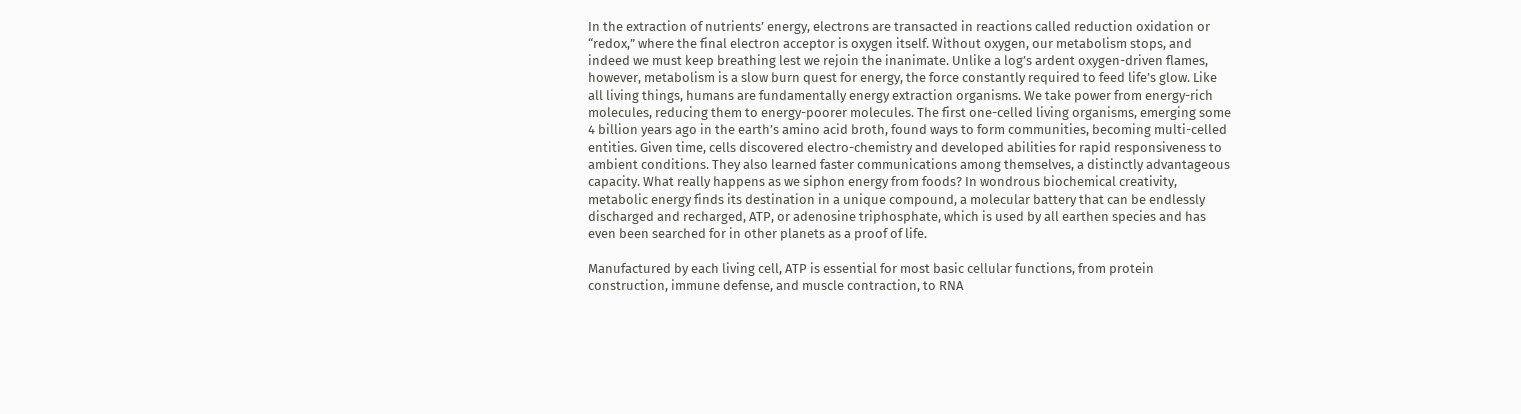In the extraction of nutrients’ energy, electrons are transacted in reactions called reduction oxidation or “redox,” where the final electron acceptor is oxygen itself. Without oxygen, our metabolism stops, and indeed we must keep breathing lest we rejoin the inanimate. Unlike a log’s ardent oxygen-driven flames, however, metabolism is a slow burn quest for energy, the force constantly required to feed life’s glow. Like all living things, humans are fundamentally energy extraction organisms. We take power from energy-rich molecules, reducing them to energy-poorer molecules. The first one-celled living organisms, emerging some 4 billion years ago in the earth’s amino acid broth, found ways to form communities, becoming multi-celled entities. Given time, cells discovered electro-chemistry and developed abilities for rapid responsiveness to ambient conditions. They also learned faster communications among themselves, a distinctly advantageous capacity. What really happens as we siphon energy from foods? In wondrous biochemical creativity, metabolic energy finds its destination in a unique compound, a molecular battery that can be endlessly discharged and recharged, ATP, or adenosine triphosphate, which is used by all earthen species and has even been searched for in other planets as a proof of life.

Manufactured by each living cell, ATP is essential for most basic cellular functions, from protein construction, immune defense, and muscle contraction, to RNA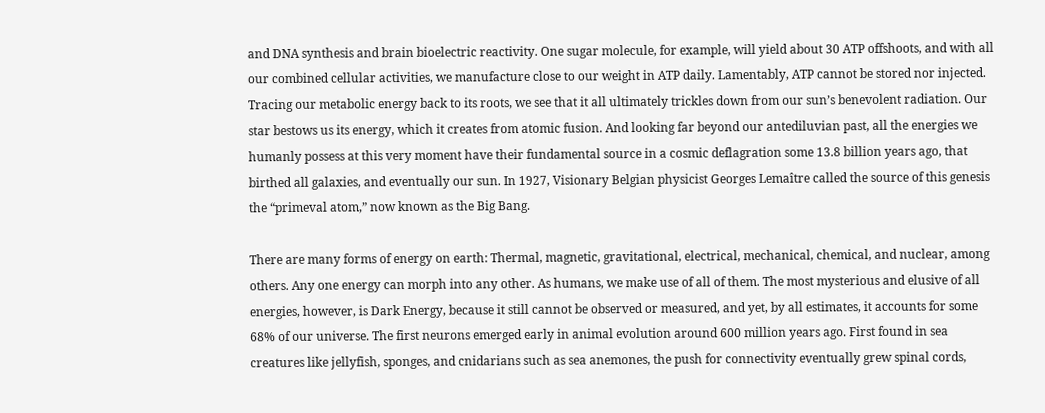and DNA synthesis and brain bioelectric reactivity. One sugar molecule, for example, will yield about 30 ATP offshoots, and with all our combined cellular activities, we manufacture close to our weight in ATP daily. Lamentably, ATP cannot be stored nor injected. Tracing our metabolic energy back to its roots, we see that it all ultimately trickles down from our sun’s benevolent radiation. Our star bestows us its energy, which it creates from atomic fusion. And looking far beyond our antediluvian past, all the energies we humanly possess at this very moment have their fundamental source in a cosmic deflagration some 13.8 billion years ago, that birthed all galaxies, and eventually our sun. In 1927, Visionary Belgian physicist Georges Lemaître called the source of this genesis the “primeval atom,” now known as the Big Bang.

There are many forms of energy on earth: Thermal, magnetic, gravitational, electrical, mechanical, chemical, and nuclear, among others. Any one energy can morph into any other. As humans, we make use of all of them. The most mysterious and elusive of all energies, however, is Dark Energy, because it still cannot be observed or measured, and yet, by all estimates, it accounts for some 68% of our universe. The first neurons emerged early in animal evolution around 600 million years ago. First found in sea creatures like jellyfish, sponges, and cnidarians such as sea anemones, the push for connectivity eventually grew spinal cords,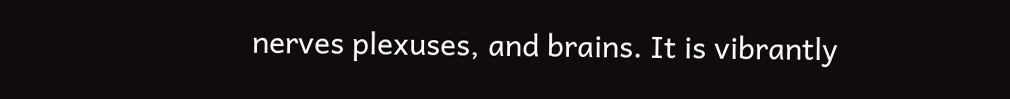nerves plexuses, and brains. It is vibrantly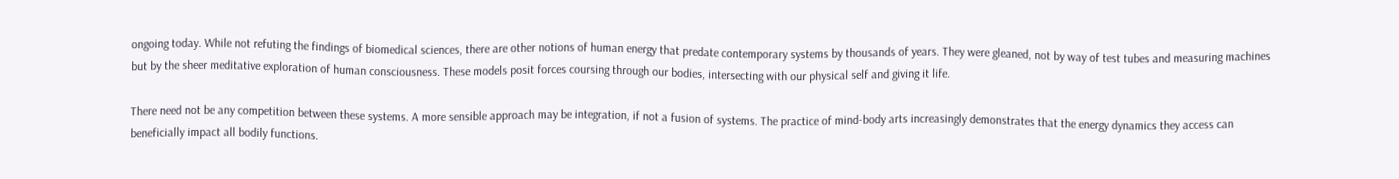ongoing today. While not refuting the findings of biomedical sciences, there are other notions of human energy that predate contemporary systems by thousands of years. They were gleaned, not by way of test tubes and measuring machines but by the sheer meditative exploration of human consciousness. These models posit forces coursing through our bodies, intersecting with our physical self and giving it life.

There need not be any competition between these systems. A more sensible approach may be integration, if not a fusion of systems. The practice of mind-body arts increasingly demonstrates that the energy dynamics they access can beneficially impact all bodily functions.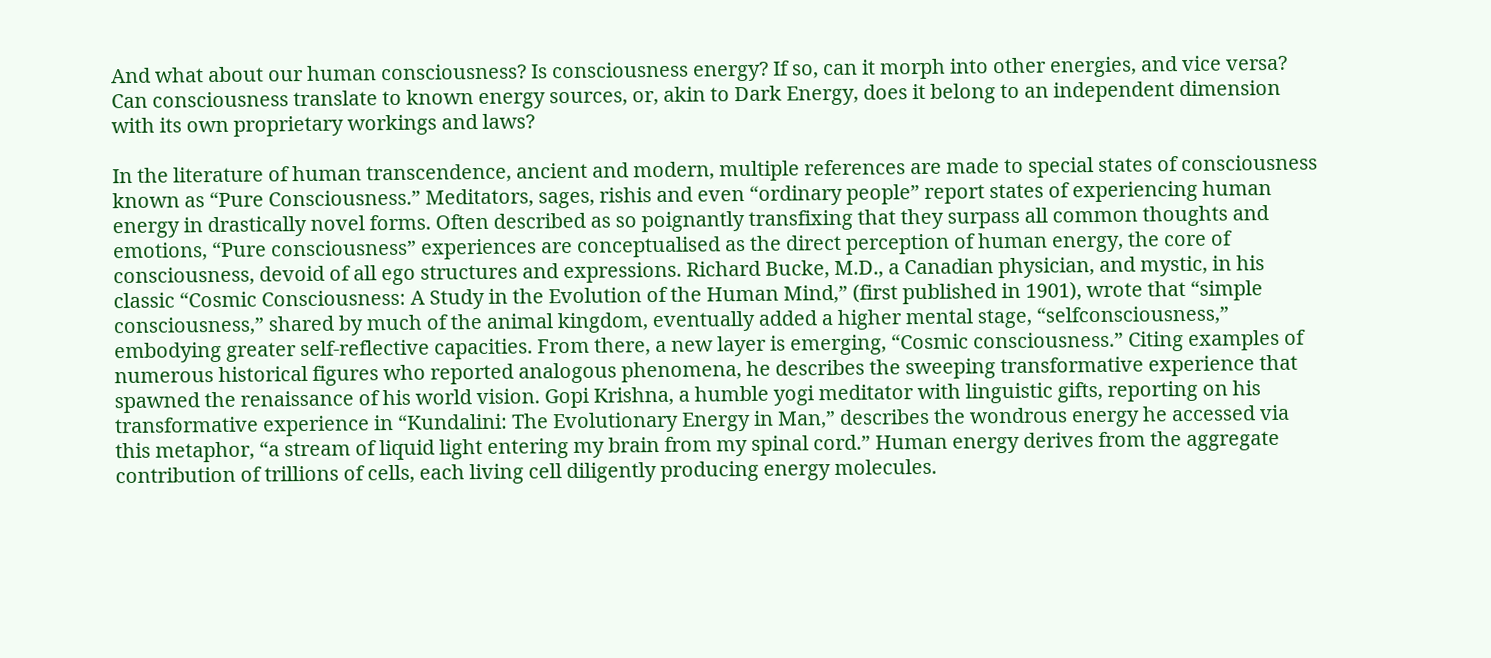And what about our human consciousness? Is consciousness energy? If so, can it morph into other energies, and vice versa? Can consciousness translate to known energy sources, or, akin to Dark Energy, does it belong to an independent dimension with its own proprietary workings and laws?

In the literature of human transcendence, ancient and modern, multiple references are made to special states of consciousness known as “Pure Consciousness.” Meditators, sages, rishis and even “ordinary people” report states of experiencing human energy in drastically novel forms. Often described as so poignantly transfixing that they surpass all common thoughts and emotions, “Pure consciousness” experiences are conceptualised as the direct perception of human energy, the core of consciousness, devoid of all ego structures and expressions. Richard Bucke, M.D., a Canadian physician, and mystic, in his classic “Cosmic Consciousness: A Study in the Evolution of the Human Mind,” (first published in 1901), wrote that “simple consciousness,” shared by much of the animal kingdom, eventually added a higher mental stage, “selfconsciousness,” embodying greater self-reflective capacities. From there, a new layer is emerging, “Cosmic consciousness.” Citing examples of numerous historical figures who reported analogous phenomena, he describes the sweeping transformative experience that spawned the renaissance of his world vision. Gopi Krishna, a humble yogi meditator with linguistic gifts, reporting on his transformative experience in “Kundalini: The Evolutionary Energy in Man,” describes the wondrous energy he accessed via this metaphor, “a stream of liquid light entering my brain from my spinal cord.” Human energy derives from the aggregate contribution of trillions of cells, each living cell diligently producing energy molecules.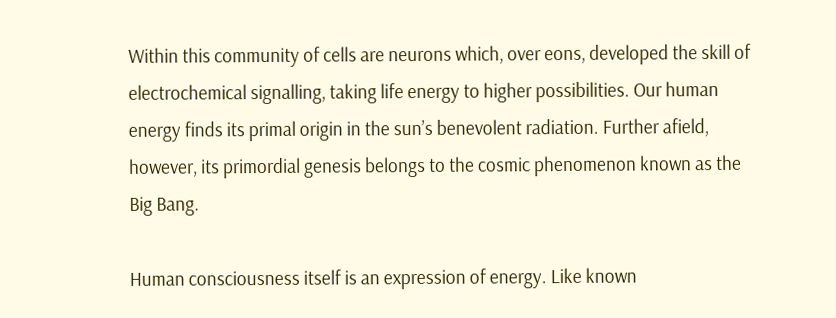Within this community of cells are neurons which, over eons, developed the skill of electrochemical signalling, taking life energy to higher possibilities. Our human energy finds its primal origin in the sun’s benevolent radiation. Further afield, however, its primordial genesis belongs to the cosmic phenomenon known as the Big Bang.

Human consciousness itself is an expression of energy. Like known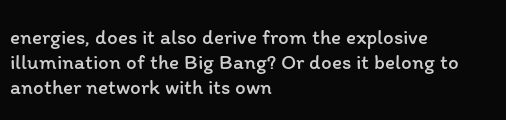energies, does it also derive from the explosive illumination of the Big Bang? Or does it belong to another network with its own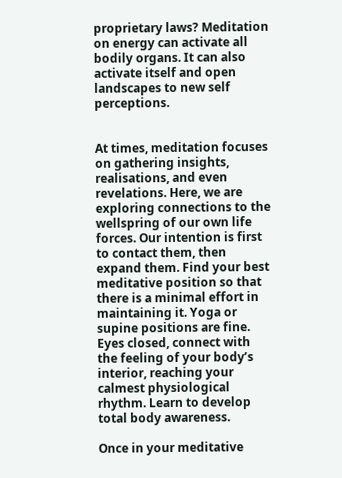proprietary laws? Meditation on energy can activate all bodily organs. It can also activate itself and open landscapes to new self perceptions.


At times, meditation focuses on gathering insights, realisations, and even revelations. Here, we are exploring connections to the wellspring of our own life forces. Our intention is first to contact them, then expand them. Find your best meditative position so that there is a minimal effort in maintaining it. Yoga or supine positions are fine. Eyes closed, connect with the feeling of your body’s interior, reaching your calmest physiological rhythm. Learn to develop total body awareness.

Once in your meditative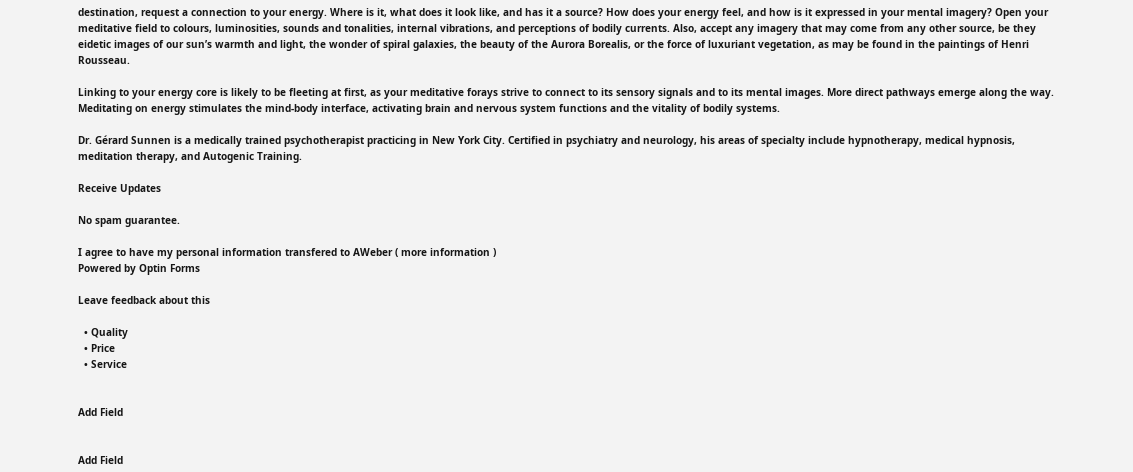destination, request a connection to your energy. Where is it, what does it look like, and has it a source? How does your energy feel, and how is it expressed in your mental imagery? Open your meditative field to colours, luminosities, sounds and tonalities, internal vibrations, and perceptions of bodily currents. Also, accept any imagery that may come from any other source, be they eidetic images of our sun’s warmth and light, the wonder of spiral galaxies, the beauty of the Aurora Borealis, or the force of luxuriant vegetation, as may be found in the paintings of Henri Rousseau.

Linking to your energy core is likely to be fleeting at first, as your meditative forays strive to connect to its sensory signals and to its mental images. More direct pathways emerge along the way. Meditating on energy stimulates the mind-body interface, activating brain and nervous system functions and the vitality of bodily systems.

Dr. Gérard Sunnen is a medically trained psychotherapist practicing in New York City. Certified in psychiatry and neurology, his areas of specialty include hypnotherapy, medical hypnosis, meditation therapy, and Autogenic Training.

Receive Updates

No spam guarantee.

I agree to have my personal information transfered to AWeber ( more information )
Powered by Optin Forms

Leave feedback about this

  • Quality
  • Price
  • Service


Add Field


Add Field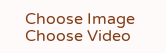Choose Image
Choose Video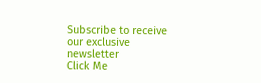Subscribe to receive our exclusive newsletter
Click Me